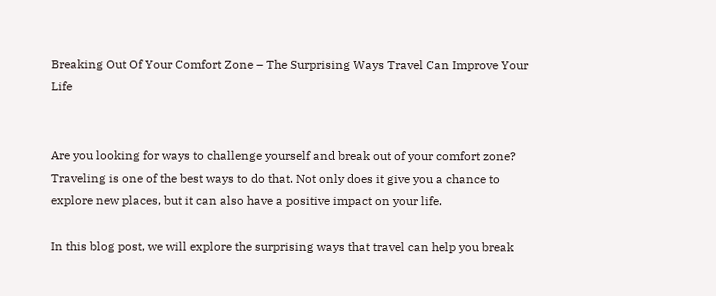Breaking Out Of Your Comfort Zone – The Surprising Ways Travel Can Improve Your Life


Are you looking for ways to challenge yourself and break out of your comfort zone? Traveling is one of the best ways to do that. Not only does it give you a chance to explore new places, but it can also have a positive impact on your life.

In this blog post, we will explore the surprising ways that travel can help you break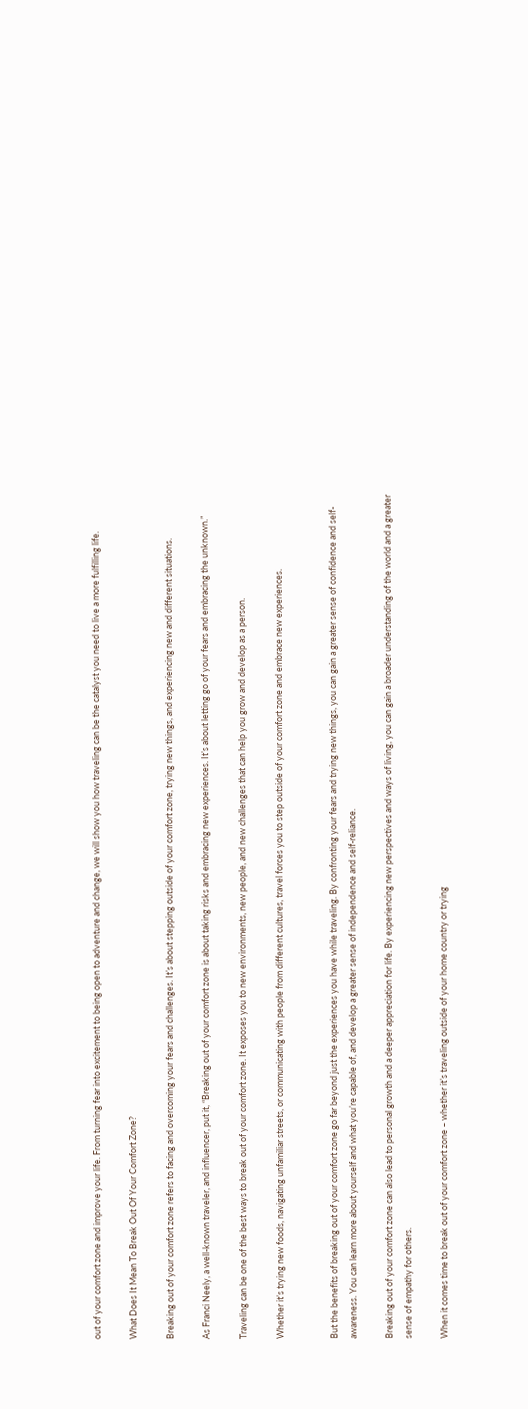out of your comfort zone and improve your life. From turning fear into excitement to being open to adventure and change, we will show you how traveling can be the catalyst you need to live a more fulfilling life.

What Does It Mean To Break Out Of Your Comfort Zone?

Breaking out of your comfort zone refers to facing and overcoming your fears and challenges. It’s about stepping outside of your comfort zone, trying new things, and experiencing new and different situations.

As Franci Neely, a well-known traveler, and influencer, put it, “Breaking out of your comfort zone is about taking risks and embracing new experiences. It’s about letting go of your fears and embracing the unknown.”

Traveling can be one of the best ways to break out of your comfort zone. It exposes you to new environments, new people, and new challenges that can help you grow and develop as a person.

Whether it’s trying new foods, navigating unfamiliar streets, or communicating with people from different cultures, travel forces you to step outside of your comfort zone and embrace new experiences.


But the benefits of breaking out of your comfort zone go far beyond just the experiences you have while traveling. By confronting your fears and trying new things, you can gain a greater sense of confidence and self-awareness. You can learn more about yourself and what you’re capable of, and develop a greater sense of independence and self-reliance.

Breaking out of your comfort zone can also lead to personal growth and a deeper appreciation for life. By experiencing new perspectives and ways of living, you can gain a broader understanding of the world and a greater sense of empathy for others.

When it comes time to break out of your comfort zone – whether it’s traveling outside of your home country or trying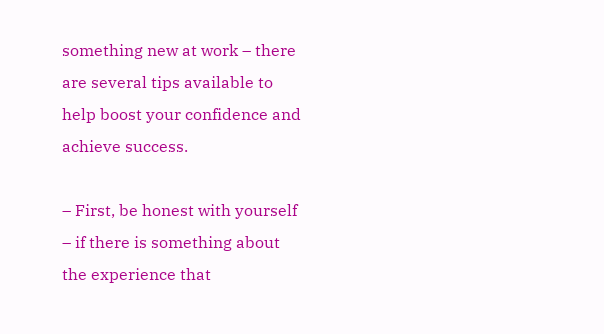something new at work – there are several tips available to help boost your confidence and achieve success.

– First, be honest with yourself – if there is something about the experience that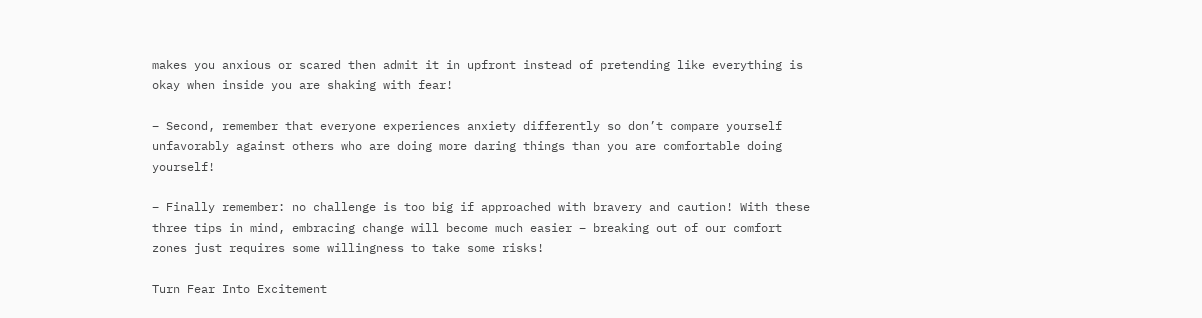makes you anxious or scared then admit it in upfront instead of pretending like everything is okay when inside you are shaking with fear!

– Second, remember that everyone experiences anxiety differently so don’t compare yourself unfavorably against others who are doing more daring things than you are comfortable doing yourself!

– Finally remember: no challenge is too big if approached with bravery and caution! With these three tips in mind, embracing change will become much easier – breaking out of our comfort zones just requires some willingness to take some risks!

Turn Fear Into Excitement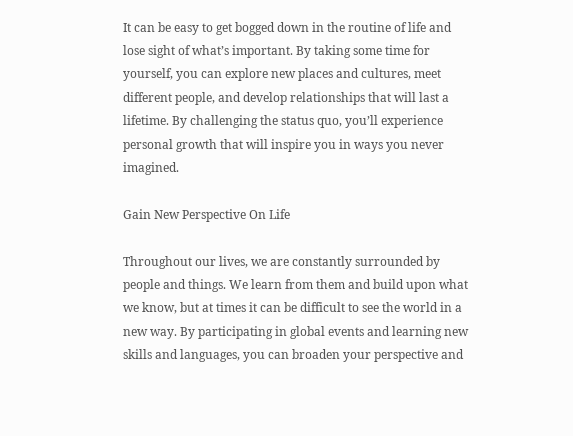It can be easy to get bogged down in the routine of life and lose sight of what’s important. By taking some time for yourself, you can explore new places and cultures, meet different people, and develop relationships that will last a lifetime. By challenging the status quo, you’ll experience personal growth that will inspire you in ways you never imagined.

Gain New Perspective On Life

Throughout our lives, we are constantly surrounded by people and things. We learn from them and build upon what we know, but at times it can be difficult to see the world in a new way. By participating in global events and learning new skills and languages, you can broaden your perspective and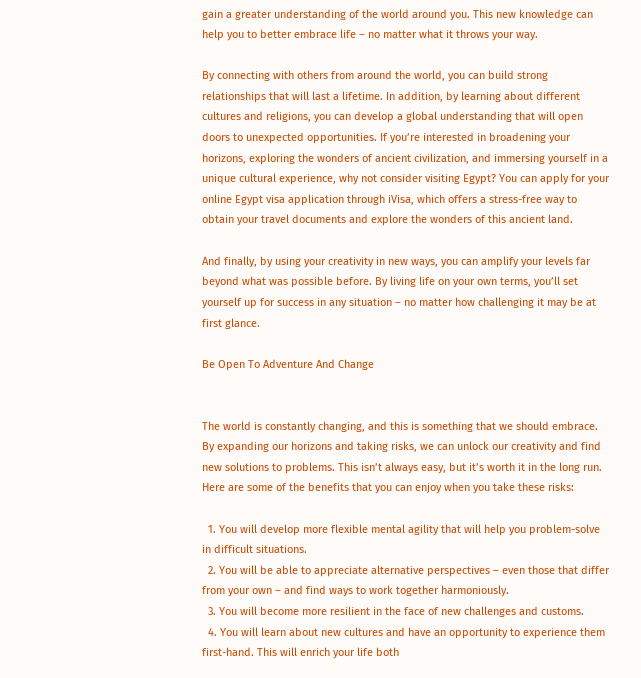gain a greater understanding of the world around you. This new knowledge can help you to better embrace life – no matter what it throws your way.

By connecting with others from around the world, you can build strong relationships that will last a lifetime. In addition, by learning about different cultures and religions, you can develop a global understanding that will open doors to unexpected opportunities. If you’re interested in broadening your horizons, exploring the wonders of ancient civilization, and immersing yourself in a unique cultural experience, why not consider visiting Egypt? You can apply for your online Egypt visa application through iVisa, which offers a stress-free way to obtain your travel documents and explore the wonders of this ancient land.

And finally, by using your creativity in new ways, you can amplify your levels far beyond what was possible before. By living life on your own terms, you’ll set yourself up for success in any situation – no matter how challenging it may be at first glance.

Be Open To Adventure And Change


The world is constantly changing, and this is something that we should embrace. By expanding our horizons and taking risks, we can unlock our creativity and find new solutions to problems. This isn’t always easy, but it’s worth it in the long run. Here are some of the benefits that you can enjoy when you take these risks:

  1. You will develop more flexible mental agility that will help you problem-solve in difficult situations.
  2. You will be able to appreciate alternative perspectives – even those that differ from your own – and find ways to work together harmoniously.
  3. You will become more resilient in the face of new challenges and customs.
  4. You will learn about new cultures and have an opportunity to experience them first-hand. This will enrich your life both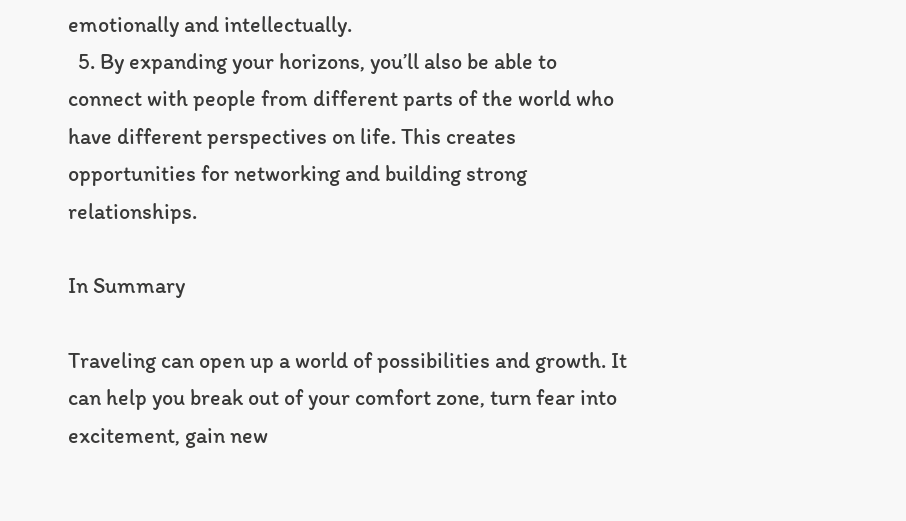emotionally and intellectually.
  5. By expanding your horizons, you’ll also be able to connect with people from different parts of the world who have different perspectives on life. This creates opportunities for networking and building strong relationships.

In Summary

Traveling can open up a world of possibilities and growth. It can help you break out of your comfort zone, turn fear into excitement, gain new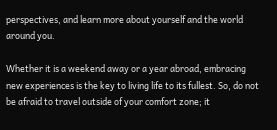perspectives, and learn more about yourself and the world around you.

Whether it is a weekend away or a year abroad, embracing new experiences is the key to living life to its fullest. So, do not be afraid to travel outside of your comfort zone; it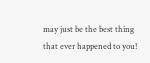may just be the best thing that ever happened to you!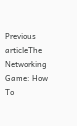Previous articleThe Networking Game: How To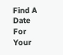Find A Date For Your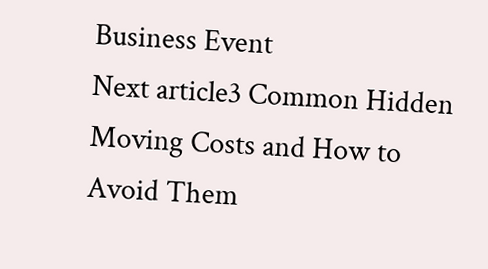Business Event
Next article3 Common Hidden Moving Costs and How to Avoid Them